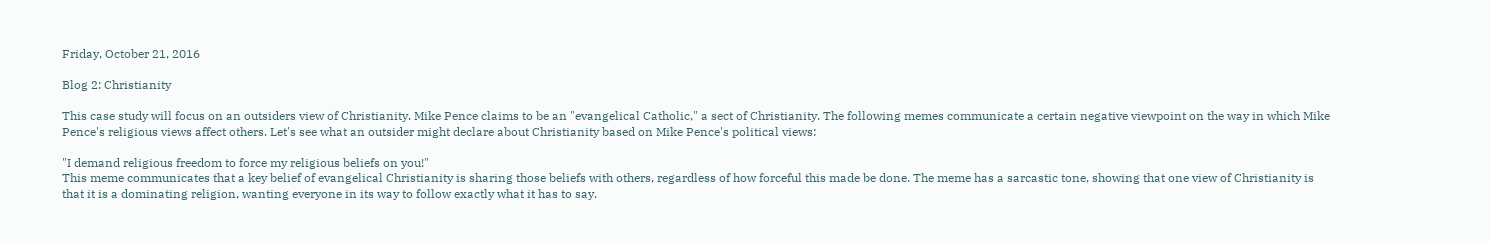Friday, October 21, 2016

Blog 2: Christianity

This case study will focus on an outsiders view of Christianity. Mike Pence claims to be an "evangelical Catholic," a sect of Christianity. The following memes communicate a certain negative viewpoint on the way in which Mike Pence's religious views affect others. Let's see what an outsider might declare about Christianity based on Mike Pence's political views:

"I demand religious freedom to force my religious beliefs on you!"
This meme communicates that a key belief of evangelical Christianity is sharing those beliefs with others, regardless of how forceful this made be done. The meme has a sarcastic tone, showing that one view of Christianity is that it is a dominating religion, wanting everyone in its way to follow exactly what it has to say.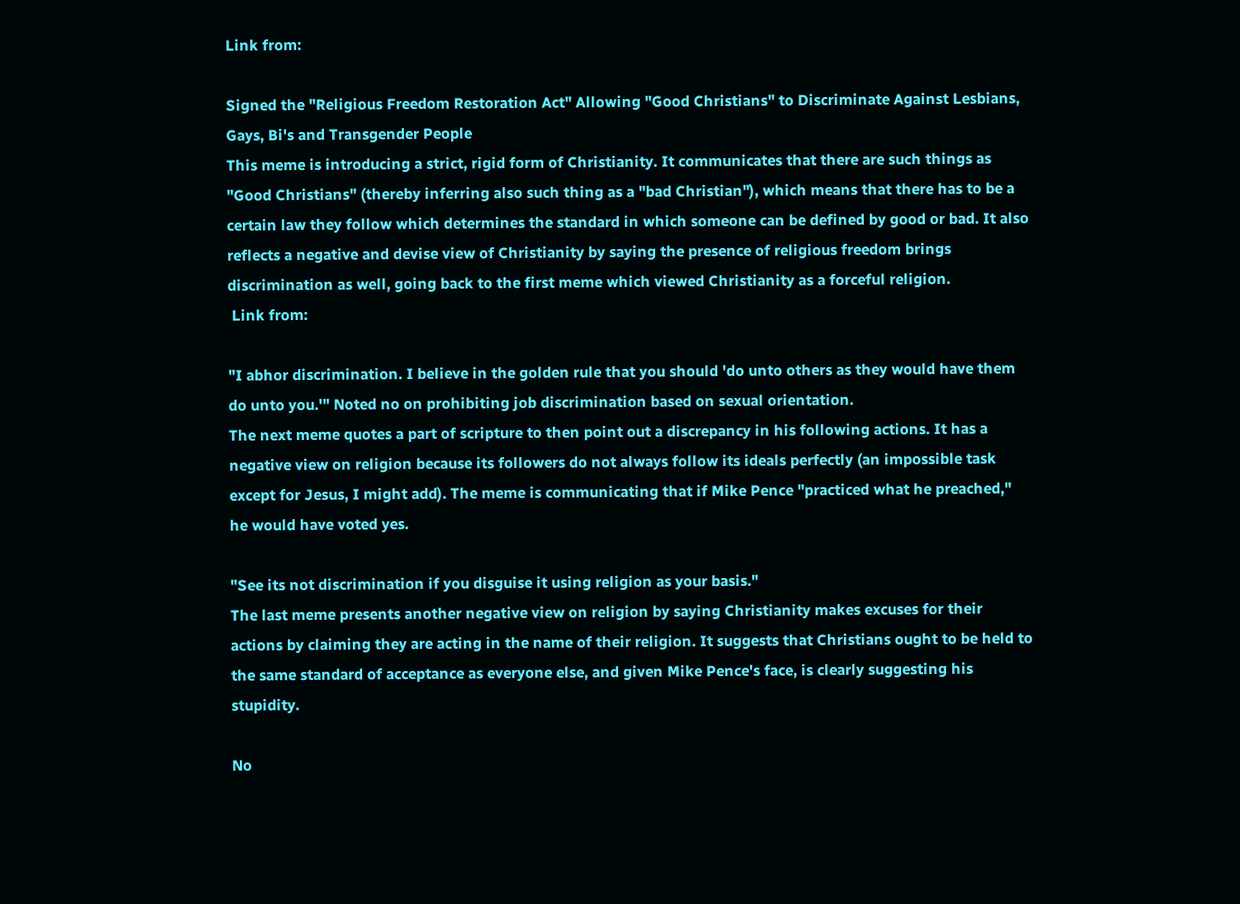Link from:

Signed the "Religious Freedom Restoration Act" Allowing "Good Christians" to Discriminate Against Lesbians, Gays, Bi's and Transgender People
This meme is introducing a strict, rigid form of Christianity. It communicates that there are such things as "Good Christians" (thereby inferring also such thing as a "bad Christian"), which means that there has to be a certain law they follow which determines the standard in which someone can be defined by good or bad. It also reflects a negative and devise view of Christianity by saying the presence of religious freedom brings discrimination as well, going back to the first meme which viewed Christianity as a forceful religion.
 Link from:

"I abhor discrimination. I believe in the golden rule that you should 'do unto others as they would have them do unto you.'" Noted no on prohibiting job discrimination based on sexual orientation.
The next meme quotes a part of scripture to then point out a discrepancy in his following actions. It has a negative view on religion because its followers do not always follow its ideals perfectly (an impossible task except for Jesus, I might add). The meme is communicating that if Mike Pence "practiced what he preached," he would have voted yes.

"See its not discrimination if you disguise it using religion as your basis."
The last meme presents another negative view on religion by saying Christianity makes excuses for their actions by claiming they are acting in the name of their religion. It suggests that Christians ought to be held to the same standard of acceptance as everyone else, and given Mike Pence's face, is clearly suggesting his stupidity.

No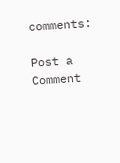comments:

Post a Comment